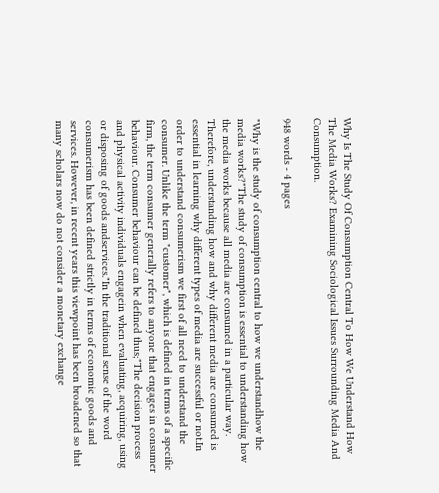Why Is The Study Of Consumption Central To How We Understand How The Media Works? Examining Sociological Issues Surrounding Media And Consumption.

948 words - 4 pages

"Why is the study of consumption central to how we understandhow the media works?"The study of consumption is essential to understanding how the media works because all media are consumed in a particular way. Therefore, understanding how and why different media are consumed is essential in learning why different types of media are successful or not.In order to understand consumerism we first of all need to understand the consumer. Unlike the term "customer", which is defined in terms of a specific firm, the term consumer generally refers to anyone that engages in consumer behaviour. Consumer behaviour can be defined thus;"The decision process and physical activity individuals engagein when evaluating, acquiring, using or disposing of goods andservices."In the traditional sense of the word consumerism has been defined strictly in terms of economic goods and services. However, in recent years this viewpoint has been broadened so that many scholars now do not consider a monetary exchange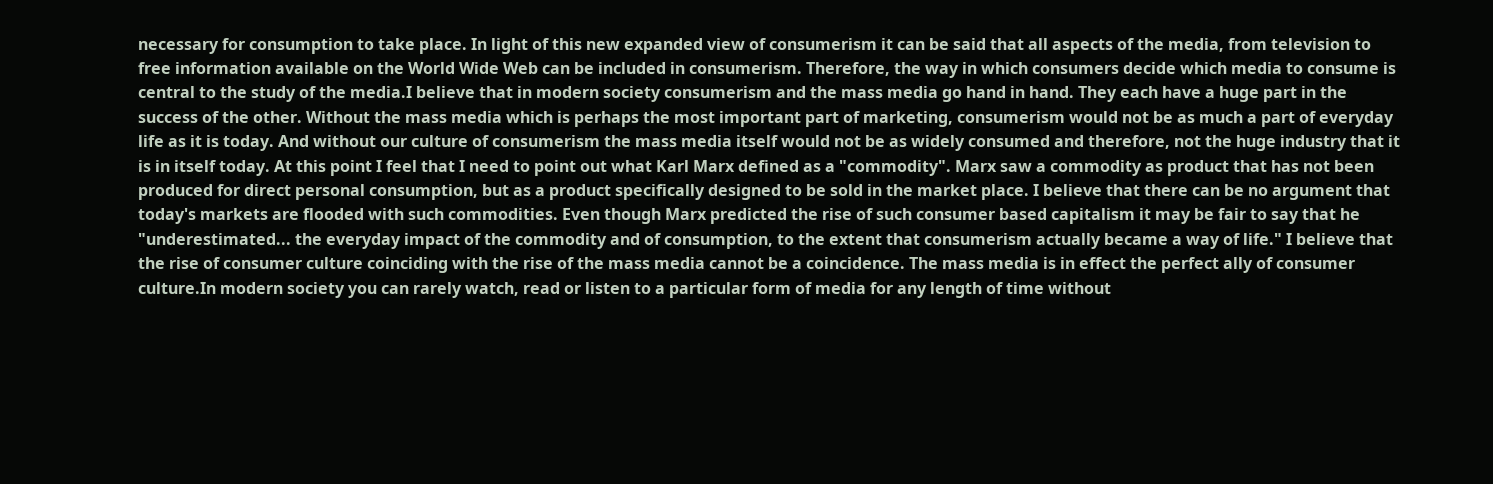necessary for consumption to take place. In light of this new expanded view of consumerism it can be said that all aspects of the media, from television to free information available on the World Wide Web can be included in consumerism. Therefore, the way in which consumers decide which media to consume is central to the study of the media.I believe that in modern society consumerism and the mass media go hand in hand. They each have a huge part in the success of the other. Without the mass media which is perhaps the most important part of marketing, consumerism would not be as much a part of everyday life as it is today. And without our culture of consumerism the mass media itself would not be as widely consumed and therefore, not the huge industry that it is in itself today. At this point I feel that I need to point out what Karl Marx defined as a "commodity". Marx saw a commodity as product that has not been produced for direct personal consumption, but as a product specifically designed to be sold in the market place. I believe that there can be no argument that today's markets are flooded with such commodities. Even though Marx predicted the rise of such consumer based capitalism it may be fair to say that he "underestimated... the everyday impact of the commodity and of consumption, to the extent that consumerism actually became a way of life." I believe that the rise of consumer culture coinciding with the rise of the mass media cannot be a coincidence. The mass media is in effect the perfect ally of consumer culture.In modern society you can rarely watch, read or listen to a particular form of media for any length of time without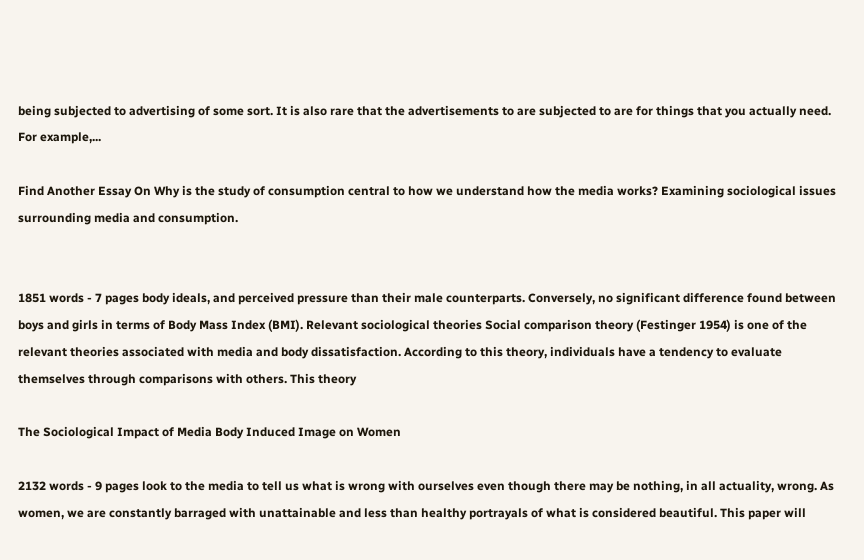being subjected to advertising of some sort. It is also rare that the advertisements to are subjected to are for things that you actually need. For example,...

Find Another Essay On Why is the study of consumption central to how we understand how the media works? Examining sociological issues surrounding media and consumption.


1851 words - 7 pages body ideals, and perceived pressure than their male counterparts. Conversely, no significant difference found between boys and girls in terms of Body Mass Index (BMI). Relevant sociological theories Social comparison theory (Festinger 1954) is one of the relevant theories associated with media and body dissatisfaction. According to this theory, individuals have a tendency to evaluate themselves through comparisons with others. This theory

The Sociological Impact of Media Body Induced Image on Women

2132 words - 9 pages look to the media to tell us what is wrong with ourselves even though there may be nothing, in all actuality, wrong. As women, we are constantly barraged with unattainable and less than healthy portrayals of what is considered beautiful. This paper will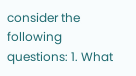consider the following questions: 1. What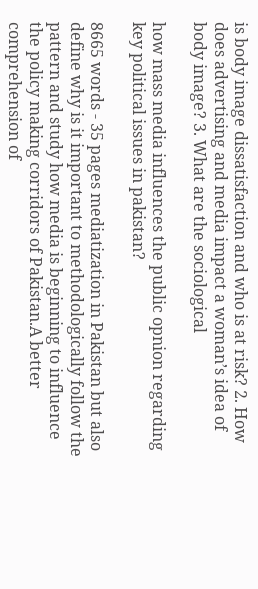is body image dissatisfaction and who is at risk? 2. How does advertising and media impact a woman’s idea of body image? 3. What are the sociological

how mass media influences the public opnion regarding key political issues in pakistan?

8665 words - 35 pages mediatization in Pakistan but also define why is it important to methodologically follow the pattern and study how media is beginning to influence the policy making corridors of Pakistan.A better comprehension of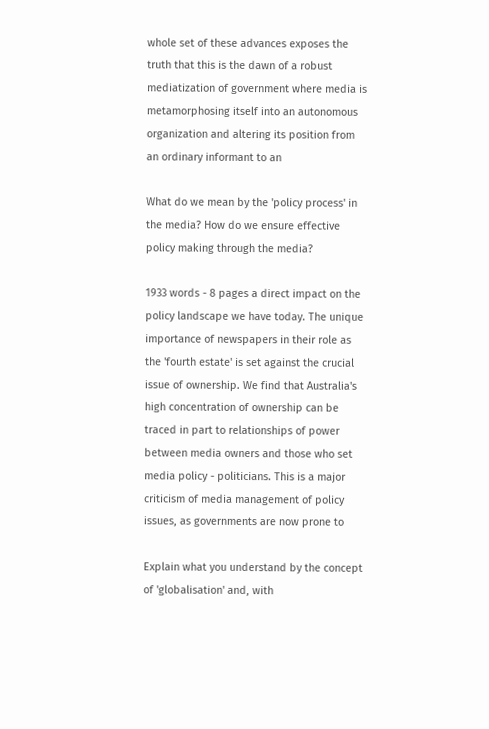whole set of these advances exposes the truth that this is the dawn of a robust mediatization of government where media is metamorphosing itself into an autonomous organization and altering its position from an ordinary informant to an

What do we mean by the 'policy process' in the media? How do we ensure effective policy making through the media?

1933 words - 8 pages a direct impact on the policy landscape we have today. The unique importance of newspapers in their role as the 'fourth estate' is set against the crucial issue of ownership. We find that Australia's high concentration of ownership can be traced in part to relationships of power between media owners and those who set media policy - politicians. This is a major criticism of media management of policy issues, as governments are now prone to

Explain what you understand by the concept of 'globalisation' and, with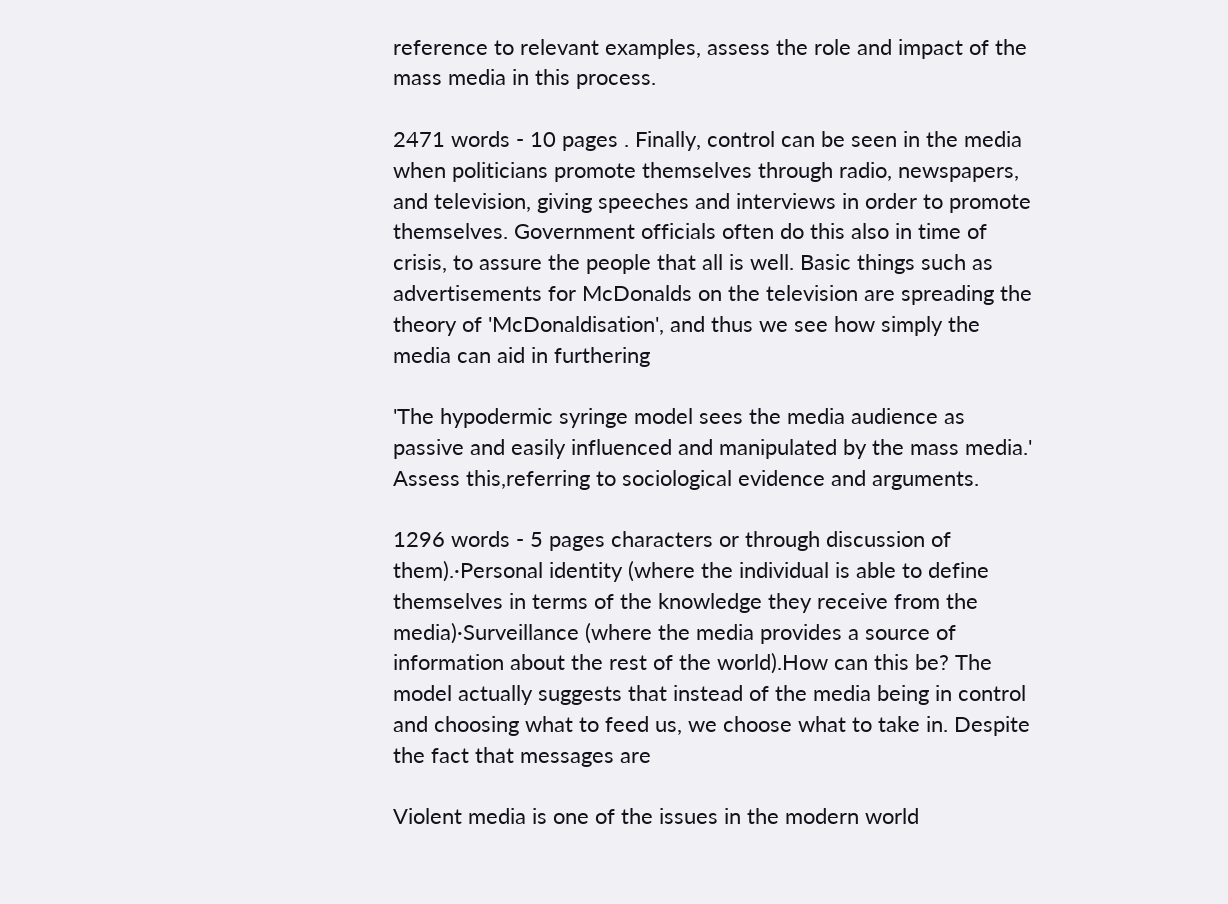reference to relevant examples, assess the role and impact of the mass media in this process.

2471 words - 10 pages . Finally, control can be seen in the media when politicians promote themselves through radio, newspapers, and television, giving speeches and interviews in order to promote themselves. Government officials often do this also in time of crisis, to assure the people that all is well. Basic things such as advertisements for McDonalds on the television are spreading the theory of 'McDonaldisation', and thus we see how simply the media can aid in furthering

'The hypodermic syringe model sees the media audience as passive and easily influenced and manipulated by the mass media.' Assess this,referring to sociological evidence and arguments.

1296 words - 5 pages characters or through discussion of them).·Personal identity (where the individual is able to define themselves in terms of the knowledge they receive from the media)·Surveillance (where the media provides a source of information about the rest of the world).How can this be? The model actually suggests that instead of the media being in control and choosing what to feed us, we choose what to take in. Despite the fact that messages are

Violent media is one of the issues in the modern world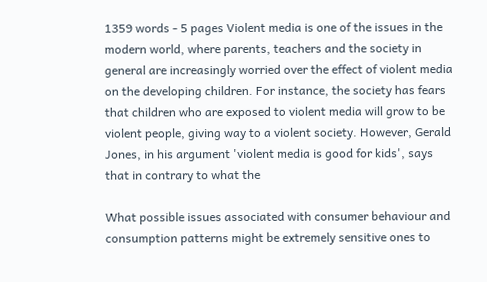1359 words - 5 pages Violent media is one of the issues in the modern world, where parents, teachers and the society in general are increasingly worried over the effect of violent media on the developing children. For instance, the society has fears that children who are exposed to violent media will grow to be violent people, giving way to a violent society. However, Gerald Jones, in his argument 'violent media is good for kids', says that in contrary to what the

What possible issues associated with consumer behaviour and consumption patterns might be extremely sensitive ones to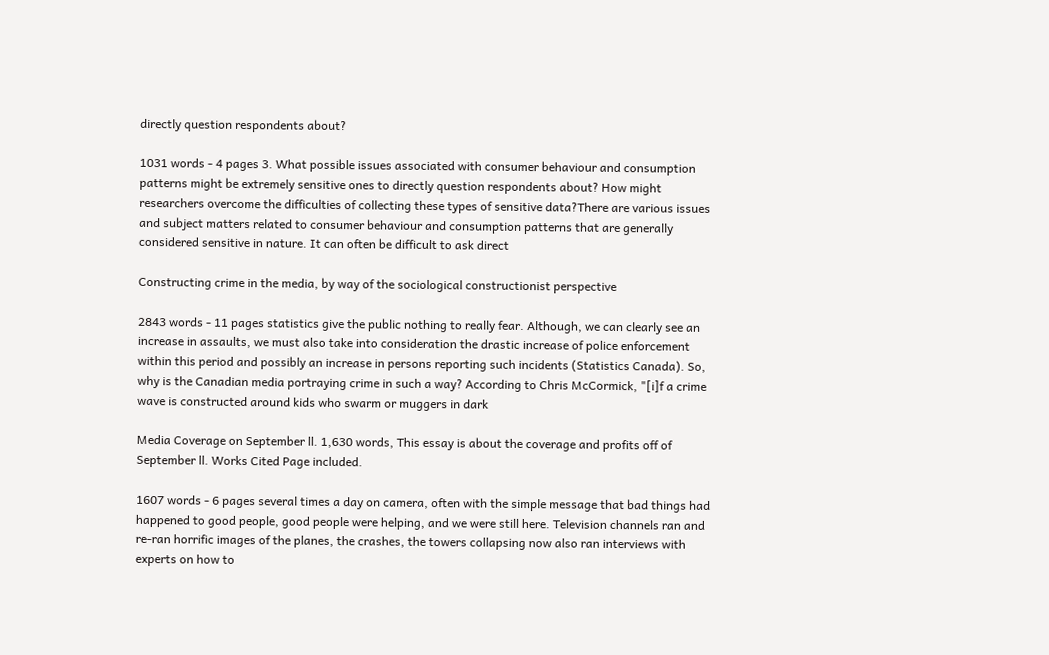directly question respondents about?

1031 words - 4 pages 3. What possible issues associated with consumer behaviour and consumption patterns might be extremely sensitive ones to directly question respondents about? How might researchers overcome the difficulties of collecting these types of sensitive data?There are various issues and subject matters related to consumer behaviour and consumption patterns that are generally considered sensitive in nature. It can often be difficult to ask direct

Constructing crime in the media, by way of the sociological constructionist perspective

2843 words - 11 pages statistics give the public nothing to really fear. Although, we can clearly see an increase in assaults, we must also take into consideration the drastic increase of police enforcement within this period and possibly an increase in persons reporting such incidents (Statistics Canada). So, why is the Canadian media portraying crime in such a way? According to Chris McCormick, "[i]f a crime wave is constructed around kids who swarm or muggers in dark

Media Coverage on September ll. 1,630 words, This essay is about the coverage and profits off of September ll. Works Cited Page included.

1607 words - 6 pages several times a day on camera, often with the simple message that bad things had happened to good people, good people were helping, and we were still here. Television channels ran and re-ran horrific images of the planes, the crashes, the towers collapsing now also ran interviews with experts on how to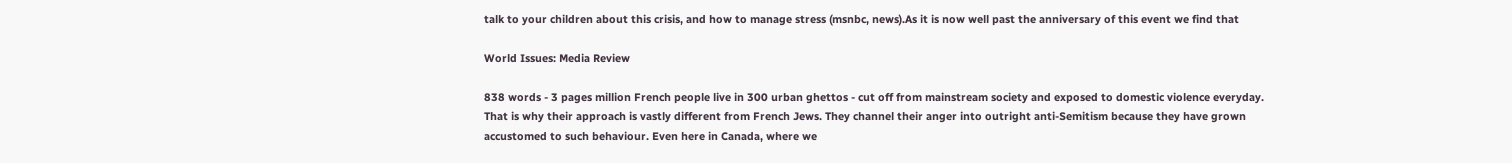talk to your children about this crisis, and how to manage stress (msnbc, news).As it is now well past the anniversary of this event we find that

World Issues: Media Review

838 words - 3 pages million French people live in 300 urban ghettos - cut off from mainstream society and exposed to domestic violence everyday. That is why their approach is vastly different from French Jews. They channel their anger into outright anti-Semitism because they have grown accustomed to such behaviour. Even here in Canada, where we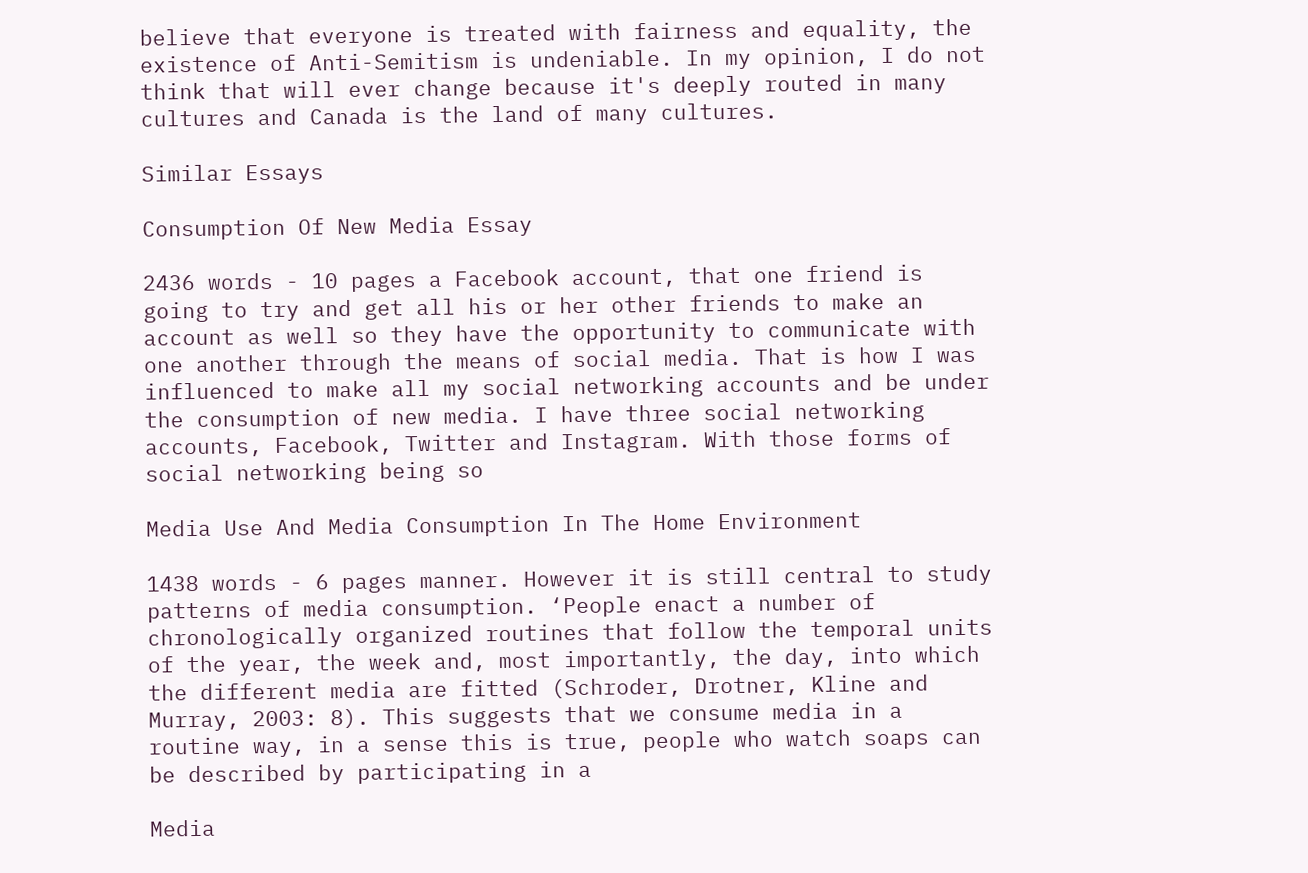believe that everyone is treated with fairness and equality, the existence of Anti-Semitism is undeniable. In my opinion, I do not think that will ever change because it's deeply routed in many cultures and Canada is the land of many cultures.

Similar Essays

Consumption Of New Media Essay

2436 words - 10 pages a Facebook account, that one friend is going to try and get all his or her other friends to make an account as well so they have the opportunity to communicate with one another through the means of social media. That is how I was influenced to make all my social networking accounts and be under the consumption of new media. I have three social networking accounts, Facebook, Twitter and Instagram. With those forms of social networking being so

Media Use And Media Consumption In The Home Environment

1438 words - 6 pages manner. However it is still central to study patterns of media consumption. ‘People enact a number of chronologically organized routines that follow the temporal units of the year, the week and, most importantly, the day, into which the different media are fitted (Schroder, Drotner, Kline and Murray, 2003: 8). This suggests that we consume media in a routine way, in a sense this is true, people who watch soaps can be described by participating in a

Media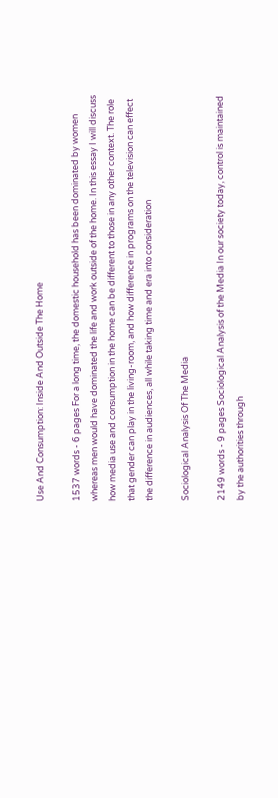Use And Consumption: Inside And Outside The Home

1537 words - 6 pages For a long time, the domestic household has been dominated by women whereas men would have dominated the life and work outside of the home. In this essay I will discuss how media use and consumption in the home can be different to those in any other context. The role that gender can play in the living-room, and how difference in programs on the television can effect the difference in audiences, all while taking time and era into consideration

Sociological Analysis Of The Media

2149 words - 9 pages Sociological Analysis of the Media In our society today, control is maintained by the authorities through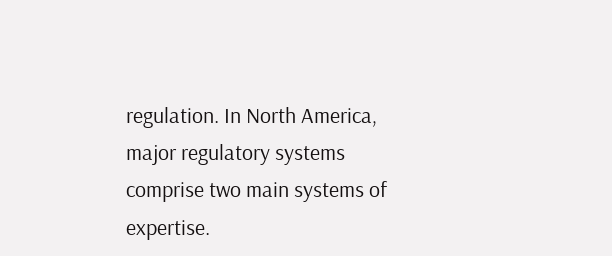regulation. In North America, major regulatory systems comprise two main systems of expertise.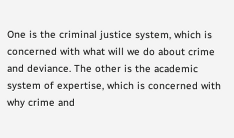One is the criminal justice system, which is concerned with what will we do about crime and deviance. The other is the academic system of expertise, which is concerned with why crime and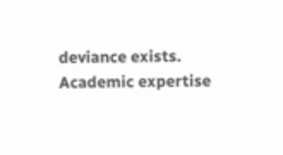deviance exists. Academic expertise